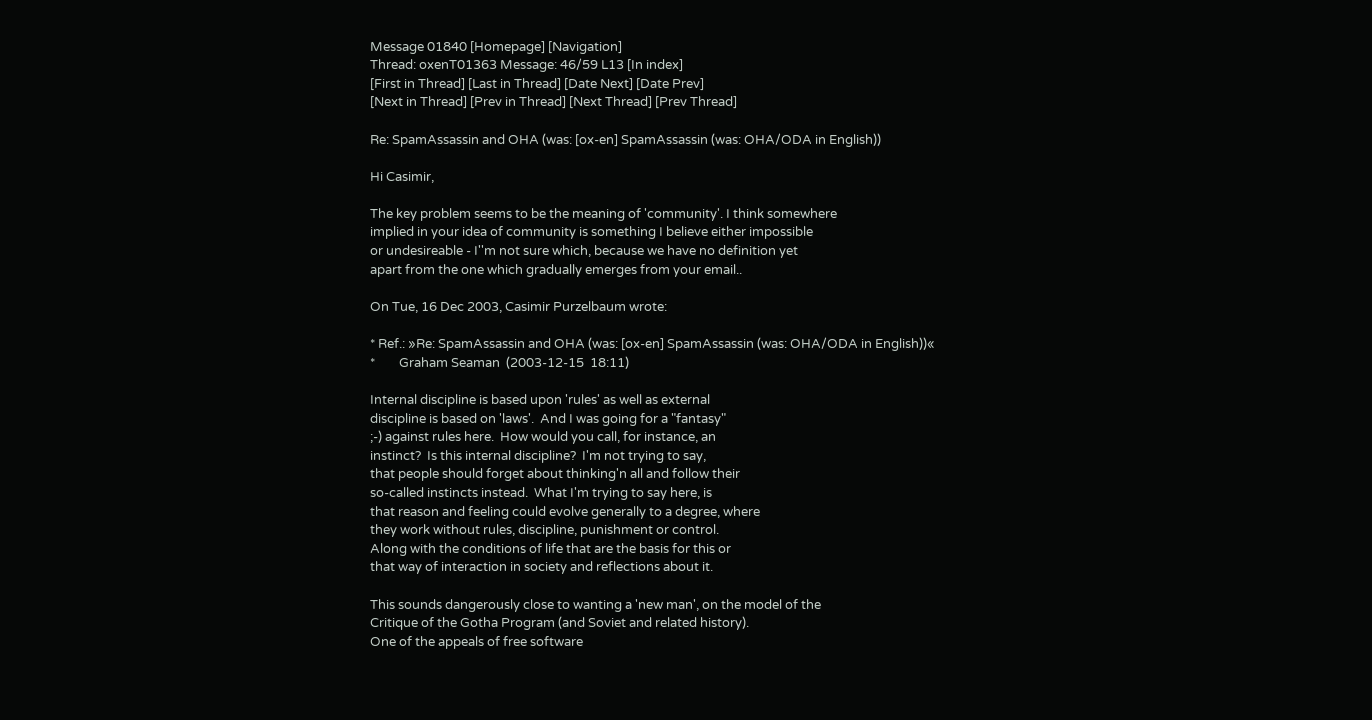Message 01840 [Homepage] [Navigation]
Thread: oxenT01363 Message: 46/59 L13 [In index]
[First in Thread] [Last in Thread] [Date Next] [Date Prev]
[Next in Thread] [Prev in Thread] [Next Thread] [Prev Thread]

Re: SpamAssassin and OHA (was: [ox-en] SpamAssassin (was: OHA/ODA in English))

Hi Casimir,

The key problem seems to be the meaning of 'community'. I think somewhere
implied in your idea of community is something I believe either impossible
or undesireable - I''m not sure which, because we have no definition yet
apart from the one which gradually emerges from your email..

On Tue, 16 Dec 2003, Casimir Purzelbaum wrote:

* Ref.: »Re: SpamAssassin and OHA (was: [ox-en] SpamAssassin (was: OHA/ODA in English))«
*        Graham Seaman  (2003-12-15  18:11)

Internal discipline is based upon 'rules' as well as external
discipline is based on 'laws'.  And I was going for a "fantasy"
;-) against rules here.  How would you call, for instance, an
instinct?  Is this internal discipline?  I'm not trying to say,
that people should forget about thinking'n all and follow their
so-called instincts instead.  What I'm trying to say here, is
that reason and feeling could evolve generally to a degree, where
they work without rules, discipline, punishment or control.
Along with the conditions of life that are the basis for this or
that way of interaction in society and reflections about it.

This sounds dangerously close to wanting a 'new man', on the model of the
Critique of the Gotha Program (and Soviet and related history).
One of the appeals of free software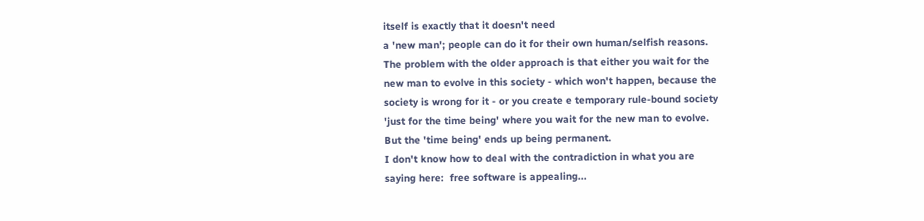itself is exactly that it doesn't need
a 'new man'; people can do it for their own human/selfish reasons.
The problem with the older approach is that either you wait for the
new man to evolve in this society - which won't happen, because the
society is wrong for it - or you create e temporary rule-bound society
'just for the time being' where you wait for the new man to evolve.
But the 'time being' ends up being permanent.
I don't know how to deal with the contradiction in what you are
saying here:  free software is appealing...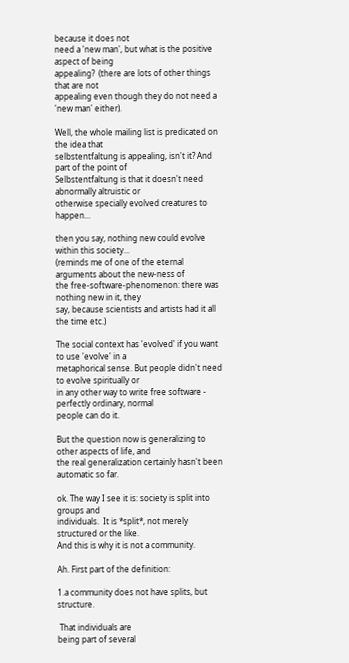because it does not
need a 'new man', but what is the positive aspect of being
appealing?  (there are lots of other things that are not
appealing even though they do not need a 'new man' either).

Well, the whole mailing list is predicated on the idea that
selbstentfaltung is appealing, isn't it? And part of the point of
Selbstentfaltung is that it doesn't need abnormally altruistic or
otherwise specially evolved creatures to happen...

then you say, nothing new could evolve within this society...
(reminds me of one of the eternal arguments about the new-ness of
the free-software-phenomenon: there was nothing new in it, they
say, because scientists and artists had it all the time etc.)

The social context has 'evolved' if you want to use 'evolve' in a
metaphorical sense. But people didn't need to evolve spiritually or
in any other way to write free software - perfectly ordinary, normal
people can do it.

But the question now is generalizing to other aspects of life, and
the real generalization certainly hasn't been automatic so far.

ok. The way I see it is: society is split into groups and
individuals.  It is *split*, not merely structured or the like.
And this is why it is not a community.

Ah. First part of the definition:

1.a community does not have splits, but structure.

 That individuals are
being part of several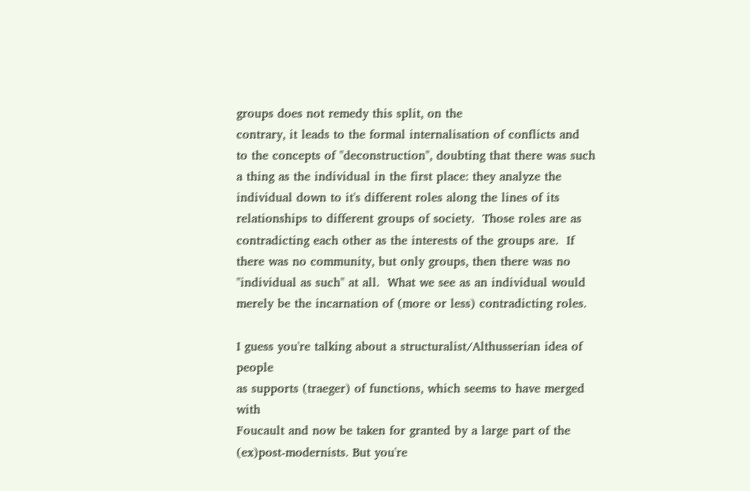groups does not remedy this split, on the
contrary, it leads to the formal internalisation of conflicts and
to the concepts of "deconstruction", doubting that there was such
a thing as the individual in the first place: they analyze the
individual down to it's different roles along the lines of its
relationships to different groups of society.  Those roles are as
contradicting each other as the interests of the groups are.  If
there was no community, but only groups, then there was no
"individual as such" at all.  What we see as an individual would
merely be the incarnation of (more or less) contradicting roles.

I guess you're talking about a structuralist/Althusserian idea of people
as supports (traeger) of functions, which seems to have merged with
Foucault and now be taken for granted by a large part of the
(ex)post-modernists. But you're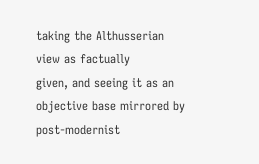taking the Althusserian view as factually
given, and seeing it as an objective base mirrored by post-modernist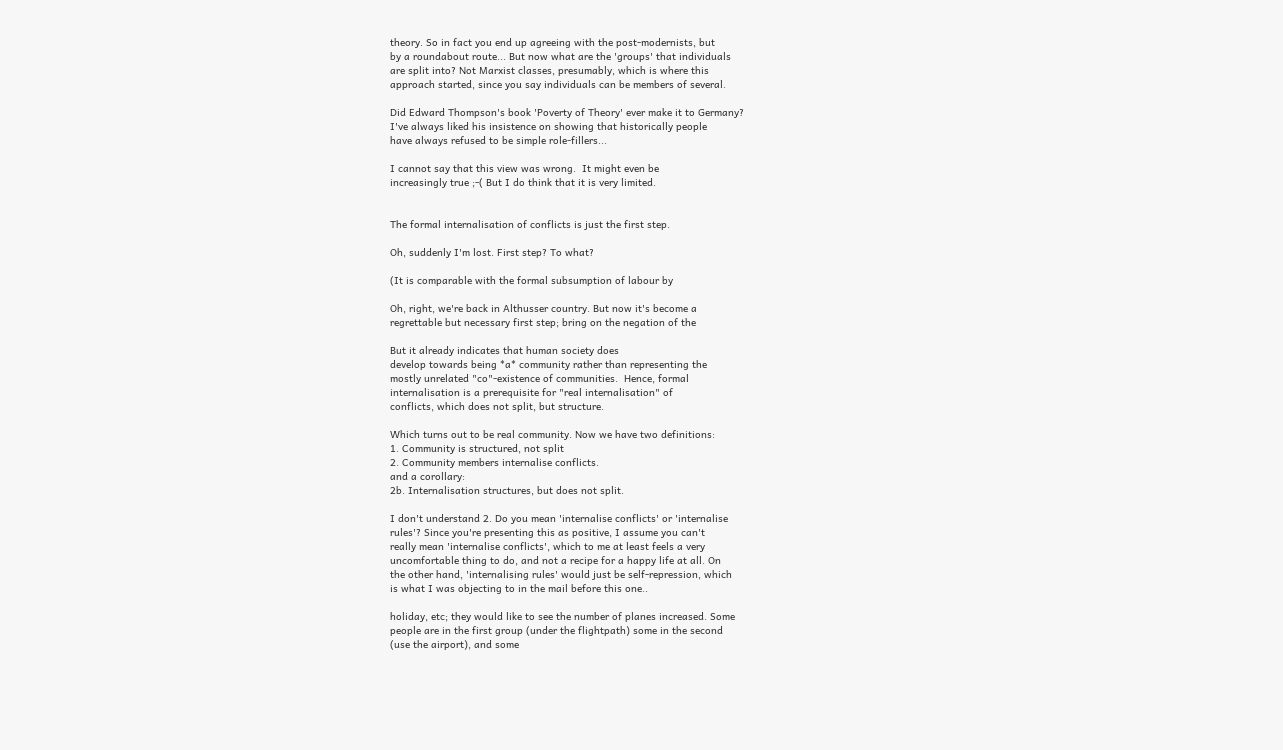theory. So in fact you end up agreeing with the post-modernists, but
by a roundabout route... But now what are the 'groups' that individuals
are split into? Not Marxist classes, presumably, which is where this
approach started, since you say individuals can be members of several.

Did Edward Thompson's book 'Poverty of Theory' ever make it to Germany?
I've always liked his insistence on showing that historically people
have always refused to be simple role-fillers...

I cannot say that this view was wrong.  It might even be
increasingly true ;-( But I do think that it is very limited.


The formal internalisation of conflicts is just the first step.

Oh, suddenly I'm lost. First step? To what?

(It is comparable with the formal subsumption of labour by

Oh, right, we're back in Althusser country. But now it's become a
regrettable but necessary first step; bring on the negation of the

But it already indicates that human society does
develop towards being *a* community rather than representing the
mostly unrelated "co"-existence of communities.  Hence, formal
internalisation is a prerequisite for "real internalisation" of
conflicts, which does not split, but structure.

Which turns out to be real community. Now we have two definitions:
1. Community is structured, not split
2. Community members internalise conflicts.
and a corollary:
2b. Internalisation structures, but does not split.

I don't understand 2. Do you mean 'internalise conflicts' or 'internalise
rules'? Since you're presenting this as positive, I assume you can't
really mean 'internalise conflicts', which to me at least feels a very
uncomfortable thing to do, and not a recipe for a happy life at all. On
the other hand, 'internalising rules' would just be self-repression, which
is what I was objecting to in the mail before this one..

holiday, etc; they would like to see the number of planes increased. Some
people are in the first group (under the flightpath) some in the second
(use the airport), and some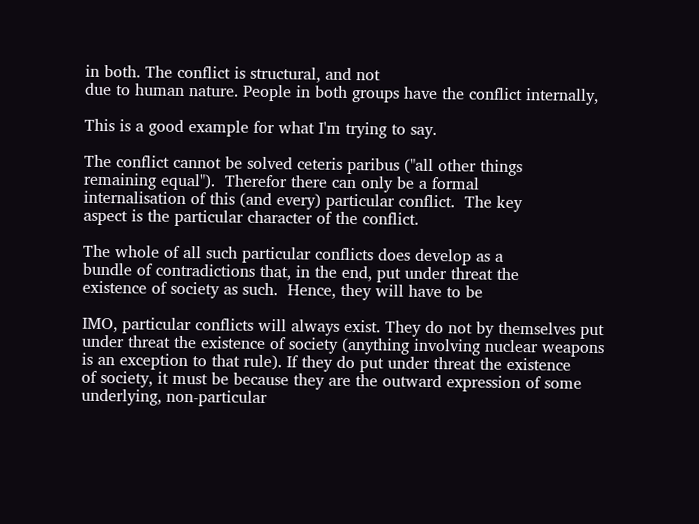in both. The conflict is structural, and not
due to human nature. People in both groups have the conflict internally,

This is a good example for what I'm trying to say.

The conflict cannot be solved ceteris paribus ("all other things
remaining equal").  Therefor there can only be a formal
internalisation of this (and every) particular conflict.  The key
aspect is the particular character of the conflict.

The whole of all such particular conflicts does develop as a
bundle of contradictions that, in the end, put under threat the
existence of society as such.  Hence, they will have to be

IMO, particular conflicts will always exist. They do not by themselves put
under threat the existence of society (anything involving nuclear weapons
is an exception to that rule). If they do put under threat the existence
of society, it must be because they are the outward expression of some
underlying, non-particular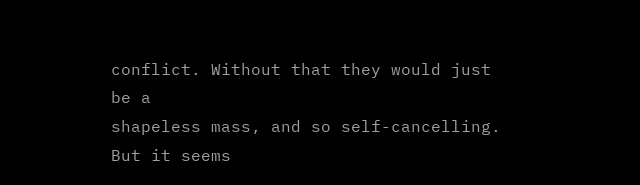conflict. Without that they would just be a
shapeless mass, and so self-cancelling. But it seems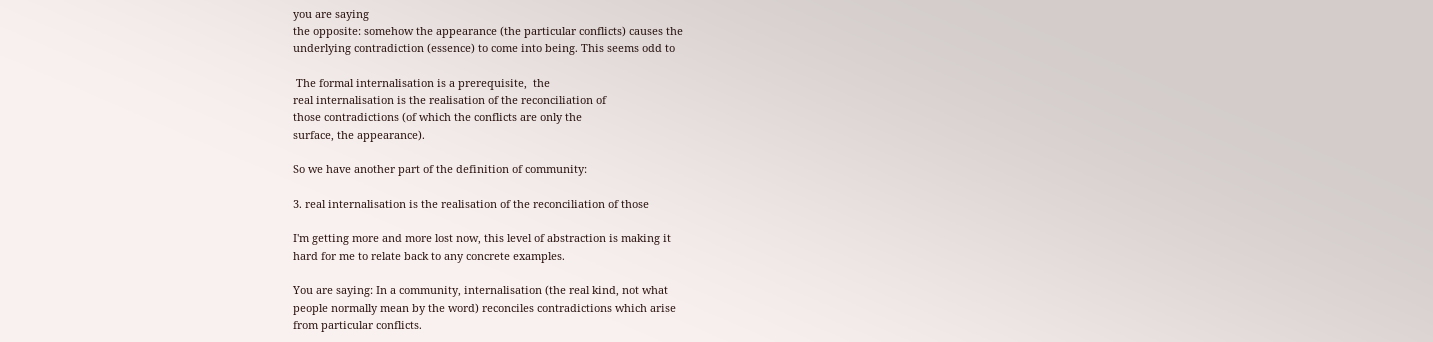you are saying
the opposite: somehow the appearance (the particular conflicts) causes the
underlying contradiction (essence) to come into being. This seems odd to

 The formal internalisation is a prerequisite,  the
real internalisation is the realisation of the reconciliation of
those contradictions (of which the conflicts are only the
surface, the appearance).

So we have another part of the definition of community:

3. real internalisation is the realisation of the reconciliation of those

I'm getting more and more lost now, this level of abstraction is making it
hard for me to relate back to any concrete examples.

You are saying: In a community, internalisation (the real kind, not what
people normally mean by the word) reconciles contradictions which arise
from particular conflicts.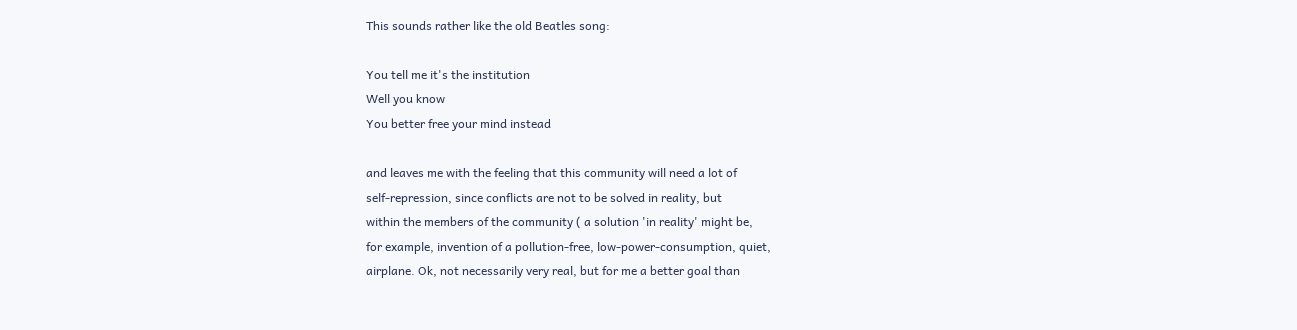This sounds rather like the old Beatles song:

You tell me it's the institution
Well you know
You better free your mind instead

and leaves me with the feeling that this community will need a lot of
self-repression, since conflicts are not to be solved in reality, but
within the members of the community ( a solution 'in reality' might be,
for example, invention of a pollution-free, low-power-consumption, quiet,
airplane. Ok, not necessarily very real, but for me a better goal than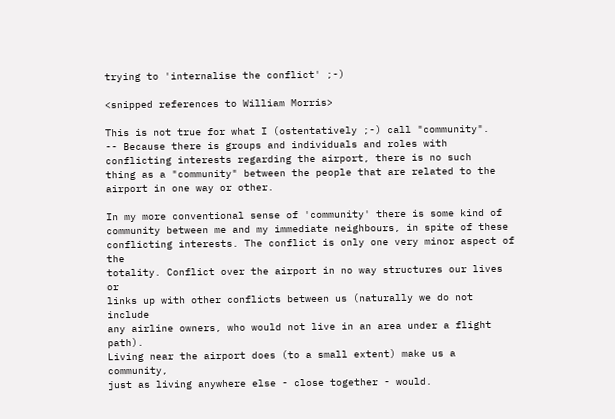trying to 'internalise the conflict' ;-)

<snipped references to William Morris>

This is not true for what I (ostentatively ;-) call "community".
-- Because there is groups and individuals and roles with
conflicting interests regarding the airport, there is no such
thing as a "community" between the people that are related to the
airport in one way or other.

In my more conventional sense of 'community' there is some kind of
community between me and my immediate neighbours, in spite of these
conflicting interests. The conflict is only one very minor aspect of the
totality. Conflict over the airport in no way structures our lives or
links up with other conflicts between us (naturally we do not include
any airline owners, who would not live in an area under a flight path).
Living near the airport does (to a small extent) make us a community,
just as living anywhere else - close together - would.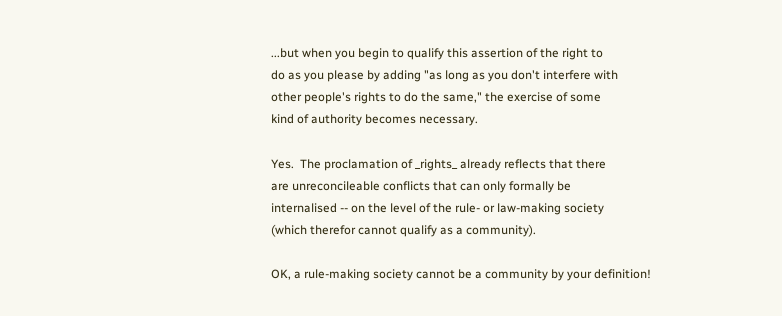...but when you begin to qualify this assertion of the right to
do as you please by adding "as long as you don't interfere with
other people's rights to do the same," the exercise of some
kind of authority becomes necessary.

Yes.  The proclamation of _rights_ already reflects that there
are unreconcileable conflicts that can only formally be
internalised -- on the level of the rule- or law-making society
(which therefor cannot qualify as a community).

OK, a rule-making society cannot be a community by your definition!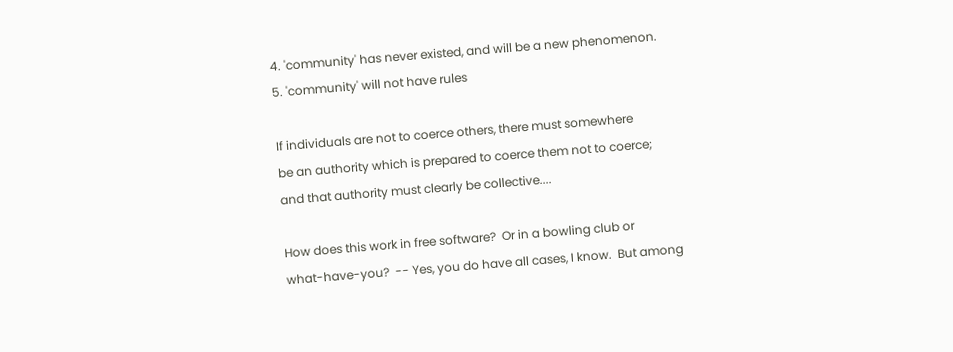4. 'community' has never existed, and will be a new phenomenon.
5. 'community' will not have rules

If individuals are not to coerce others, there must somewhere
be an authority which is prepared to coerce them not to coerce;
and that authority must clearly be collective....

How does this work in free software?  Or in a bowling club or
what-have-you?  -- Yes, you do have all cases, I know.  But among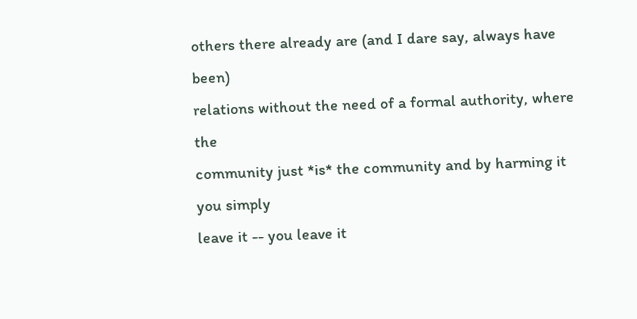others there already are (and I dare say, always have been)
relations without the need of a formal authority, where the
community just *is* the community and by harming it you simply
leave it -- you leave it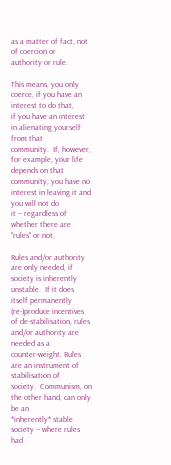as a matter of fact, not of coercion or
authority or rule.

This means, you only coerce, if you have an interest to do that,
if you have an interest in alienating yourself from that
community.  If, however, for example, your life depends on that
community, you have no interest in leaving it and you will not do
it -- regardless of whether there are "rules" or not.

Rules and/or authority are only needed, if society is inherently
unstable.  If it does itself permanently (re-)produce incentives
of de-stabilisation, rules and/or authority are needed as a
counter-weight. Rules are an instrument of stabilisation of
society.  Communism, on the other hand, can only be an
*inherently* stable society -- where rules had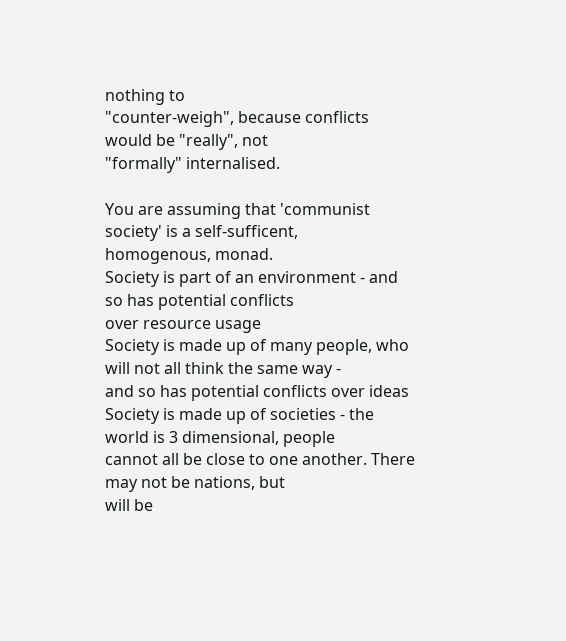nothing to
"counter-weigh", because conflicts would be "really", not
"formally" internalised.

You are assuming that 'communist society' is a self-sufficent,
homogenous, monad.
Society is part of an environment - and so has potential conflicts
over resource usage
Society is made up of many people, who will not all think the same way -
and so has potential conflicts over ideas
Society is made up of societies - the world is 3 dimensional, people
cannot all be close to one another. There may not be nations, but
will be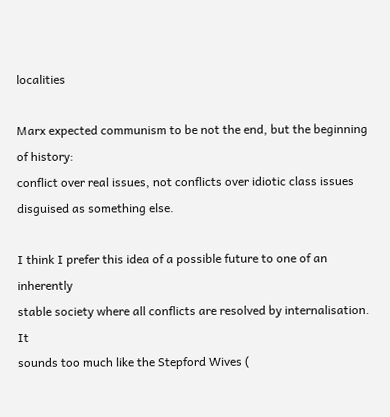localities

Marx expected communism to be not the end, but the beginning of history:
conflict over real issues, not conflicts over idiotic class issues
disguised as something else.

I think I prefer this idea of a possible future to one of an inherently
stable society where all conflicts are resolved by internalisation. It
sounds too much like the Stepford Wives (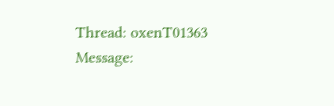Thread: oxenT01363 Message: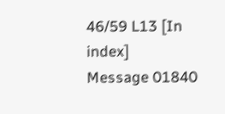46/59 L13 [In index]
Message 01840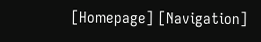[Homepage] [Navigation]